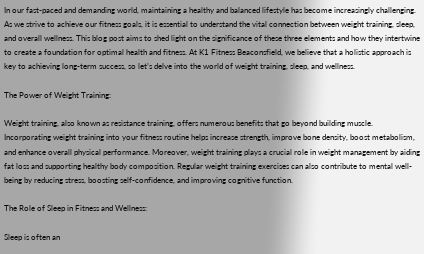In our fast-paced and demanding world, maintaining a healthy and balanced lifestyle has become increasingly challenging. As we strive to achieve our fitness goals, it is essential to understand the vital connection between weight training, sleep, and overall wellness. This blog post aims to shed light on the significance of these three elements and how they intertwine to create a foundation for optimal health and fitness. At K1 Fitness Beaconsfield, we believe that a holistic approach is key to achieving long-term success, so let’s delve into the world of weight training, sleep, and wellness.

The Power of Weight Training:

Weight training, also known as resistance training, offers numerous benefits that go beyond building muscle. Incorporating weight training into your fitness routine helps increase strength, improve bone density, boost metabolism, and enhance overall physical performance. Moreover, weight training plays a crucial role in weight management by aiding fat loss and supporting healthy body composition. Regular weight training exercises can also contribute to mental well-being by reducing stress, boosting self-confidence, and improving cognitive function.

The Role of Sleep in Fitness and Wellness:

Sleep is often an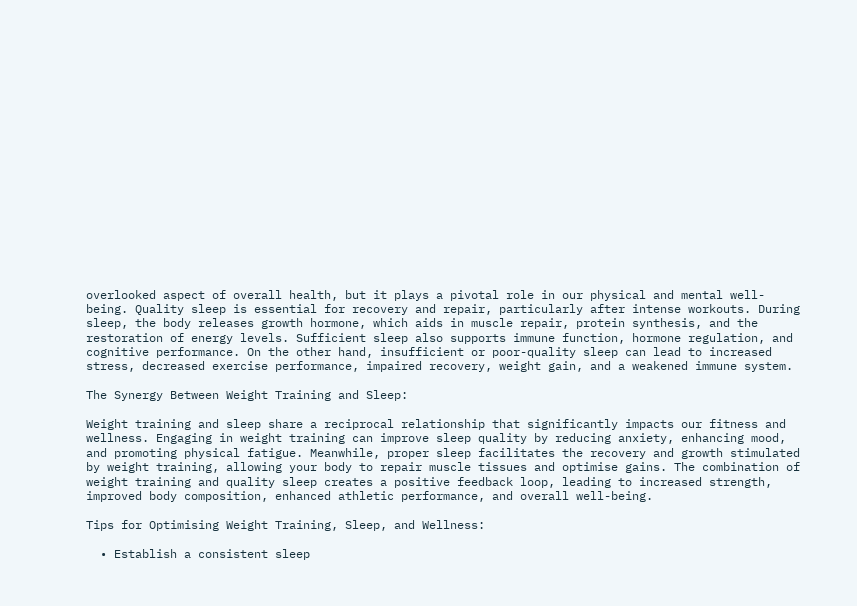overlooked aspect of overall health, but it plays a pivotal role in our physical and mental well-being. Quality sleep is essential for recovery and repair, particularly after intense workouts. During sleep, the body releases growth hormone, which aids in muscle repair, protein synthesis, and the restoration of energy levels. Sufficient sleep also supports immune function, hormone regulation, and cognitive performance. On the other hand, insufficient or poor-quality sleep can lead to increased stress, decreased exercise performance, impaired recovery, weight gain, and a weakened immune system.

The Synergy Between Weight Training and Sleep:

Weight training and sleep share a reciprocal relationship that significantly impacts our fitness and wellness. Engaging in weight training can improve sleep quality by reducing anxiety, enhancing mood, and promoting physical fatigue. Meanwhile, proper sleep facilitates the recovery and growth stimulated by weight training, allowing your body to repair muscle tissues and optimise gains. The combination of weight training and quality sleep creates a positive feedback loop, leading to increased strength, improved body composition, enhanced athletic performance, and overall well-being.

Tips for Optimising Weight Training, Sleep, and Wellness:

  • Establish a consistent sleep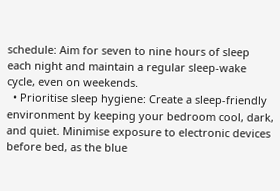schedule: Aim for seven to nine hours of sleep each night and maintain a regular sleep-wake cycle, even on weekends.
  • Prioritise sleep hygiene: Create a sleep-friendly environment by keeping your bedroom cool, dark, and quiet. Minimise exposure to electronic devices before bed, as the blue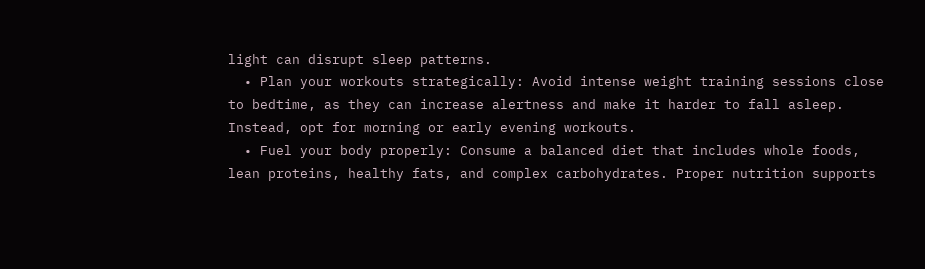light can disrupt sleep patterns.
  • Plan your workouts strategically: Avoid intense weight training sessions close to bedtime, as they can increase alertness and make it harder to fall asleep. Instead, opt for morning or early evening workouts.
  • Fuel your body properly: Consume a balanced diet that includes whole foods, lean proteins, healthy fats, and complex carbohydrates. Proper nutrition supports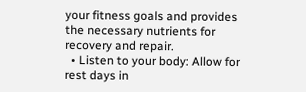your fitness goals and provides the necessary nutrients for recovery and repair.
  • Listen to your body: Allow for rest days in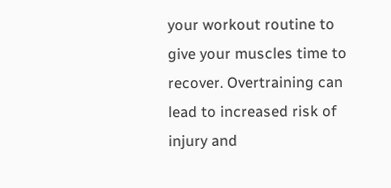your workout routine to give your muscles time to recover. Overtraining can lead to increased risk of injury and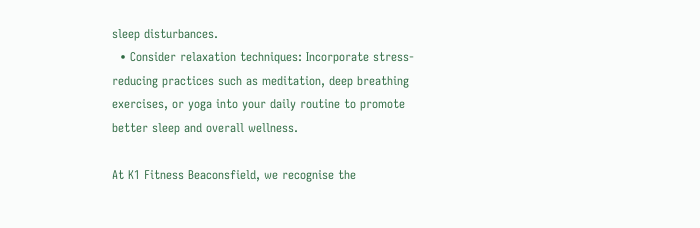sleep disturbances.
  • Consider relaxation techniques: Incorporate stress-reducing practices such as meditation, deep breathing exercises, or yoga into your daily routine to promote better sleep and overall wellness.

At K1 Fitness Beaconsfield, we recognise the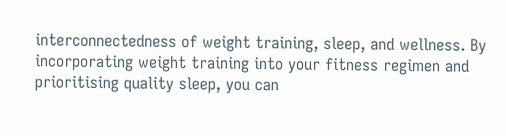interconnectedness of weight training, sleep, and wellness. By incorporating weight training into your fitness regimen and prioritising quality sleep, you can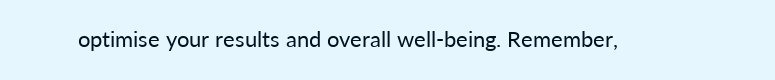optimise your results and overall well-being. Remember,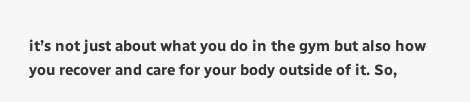it’s not just about what you do in the gym but also how you recover and care for your body outside of it. So,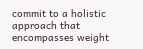commit to a holistic approach that encompasses weight